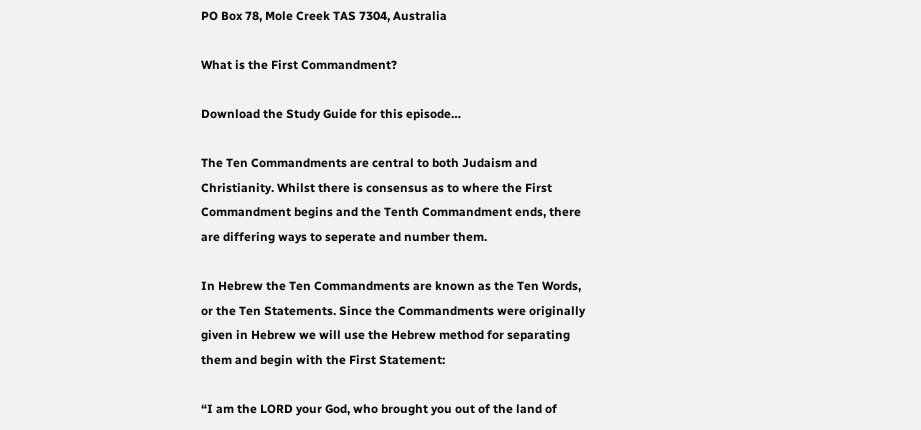PO Box 78, Mole Creek TAS 7304, Australia

What is the First Commandment?

Download the Study Guide for this episode…

The Ten Commandments are central to both Judaism and Christianity. Whilst there is consensus as to where the First Commandment begins and the Tenth Commandment ends, there are differing ways to seperate and number them.

In Hebrew the Ten Commandments are known as the Ten Words, or the Ten Statements. Since the Commandments were originally given in Hebrew we will use the Hebrew method for separating them and begin with the First Statement:

“I am the LORD your God, who brought you out of the land of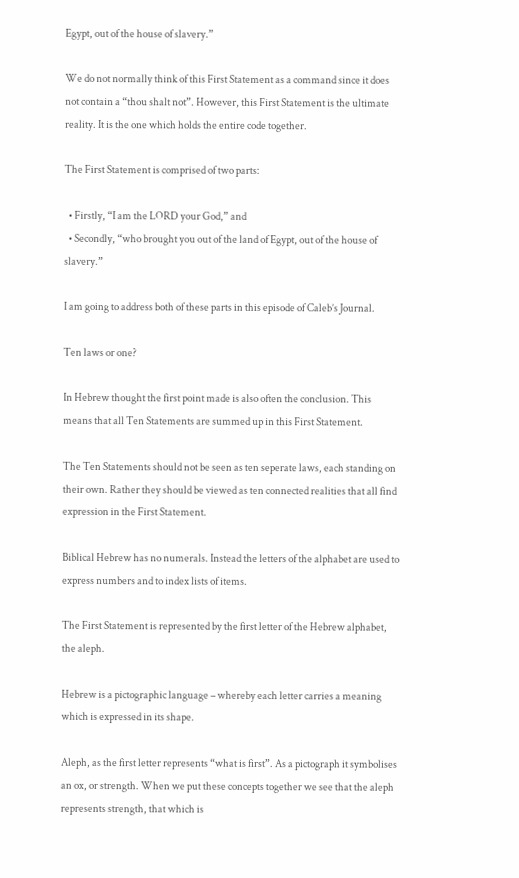Egypt, out of the house of slavery.”

We do not normally think of this First Statement as a command since it does not contain a “thou shalt not”. However, this First Statement is the ultimate reality. It is the one which holds the entire code together.

The First Statement is comprised of two parts:

  • Firstly, “I am the LORD your God,” and
  • Secondly, “who brought you out of the land of Egypt, out of the house of slavery.”

I am going to address both of these parts in this episode of Caleb’s Journal.

Ten laws or one?

In Hebrew thought the first point made is also often the conclusion. This means that all Ten Statements are summed up in this First Statement.

The Ten Statements should not be seen as ten seperate laws, each standing on their own. Rather they should be viewed as ten connected realities that all find expression in the First Statement.

Biblical Hebrew has no numerals. Instead the letters of the alphabet are used to express numbers and to index lists of items.

The First Statement is represented by the first letter of the Hebrew alphabet, the aleph.

Hebrew is a pictographic language – whereby each letter carries a meaning which is expressed in its shape.

Aleph, as the first letter represents “what is first”. As a pictograph it symbolises an ox, or strength. When we put these concepts together we see that the aleph represents strength, that which is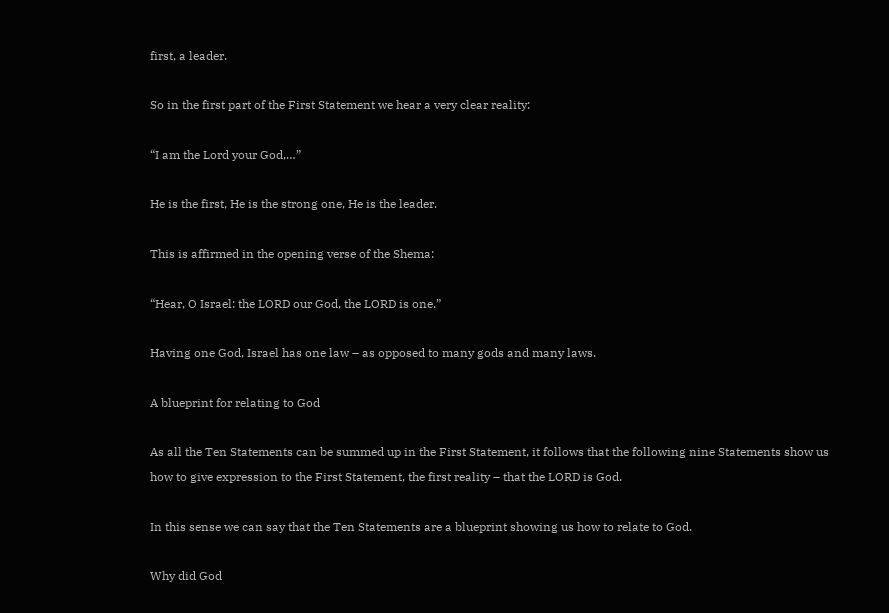first, a leader.

So in the first part of the First Statement we hear a very clear reality:

“I am the Lord your God,…”

He is the first, He is the strong one, He is the leader.

This is affirmed in the opening verse of the Shema:

“Hear, O Israel: the LORD our God, the LORD is one.”

Having one God, Israel has one law – as opposed to many gods and many laws.

A blueprint for relating to God

As all the Ten Statements can be summed up in the First Statement, it follows that the following nine Statements show us how to give expression to the First Statement, the first reality – that the LORD is God.

In this sense we can say that the Ten Statements are a blueprint showing us how to relate to God.

Why did God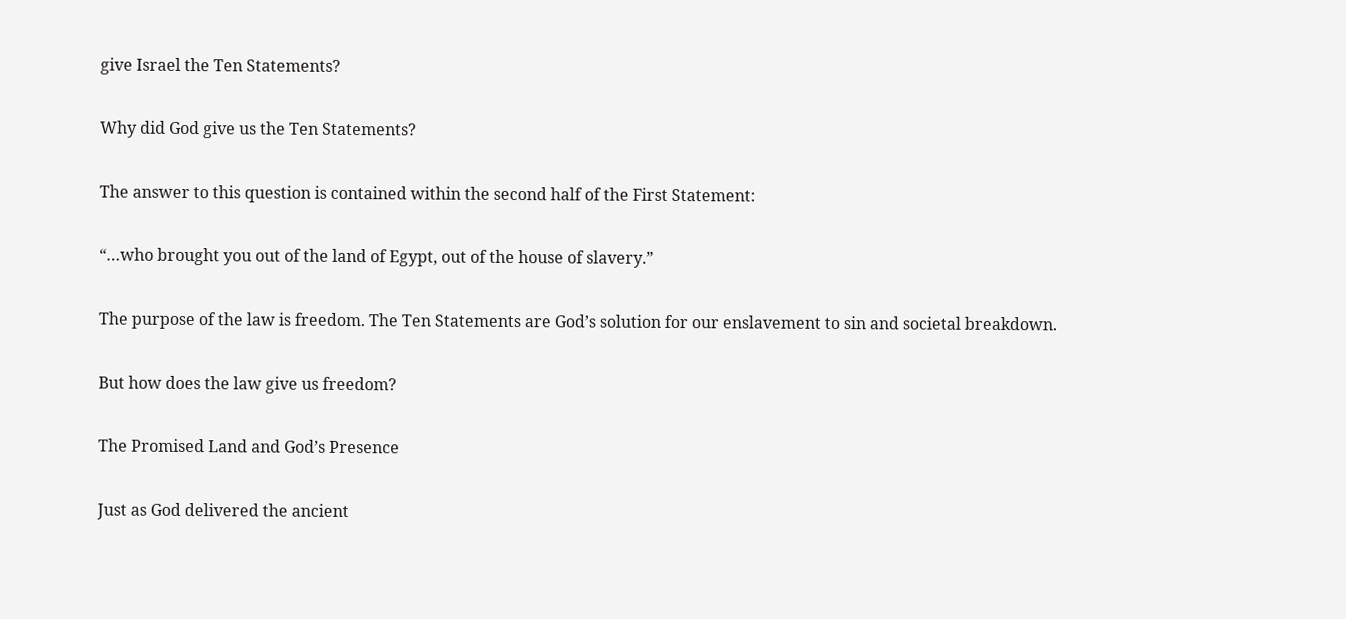give Israel the Ten Statements?

Why did God give us the Ten Statements?

The answer to this question is contained within the second half of the First Statement:

“…who brought you out of the land of Egypt, out of the house of slavery.”

The purpose of the law is freedom. The Ten Statements are God’s solution for our enslavement to sin and societal breakdown.

But how does the law give us freedom?

The Promised Land and God’s Presence

Just as God delivered the ancient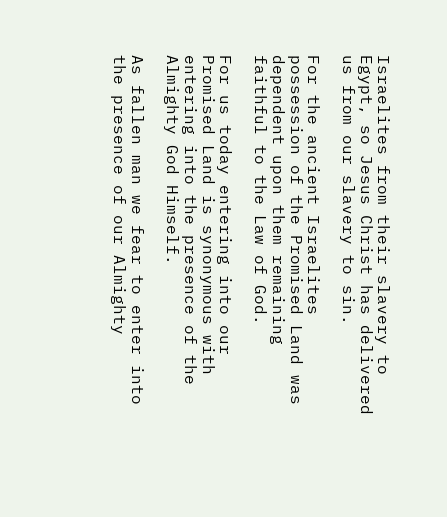Israelites from their slavery to Egypt, so Jesus Christ has delivered us from our slavery to sin.

For the ancient Israelites possession of the Promised Land was dependent upon them remaining faithful to the Law of God.

For us today entering into our Promised Land is synonymous with entering into the presence of the Almighty God Himself.

As fallen man we fear to enter into the presence of our Almighty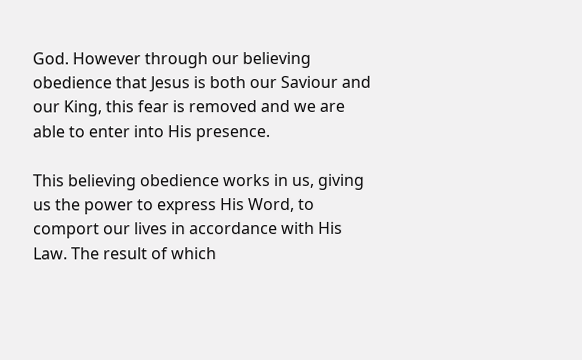God. However through our believing obedience that Jesus is both our Saviour and our King, this fear is removed and we are able to enter into His presence.

This believing obedience works in us, giving us the power to express His Word, to comport our lives in accordance with His Law. The result of which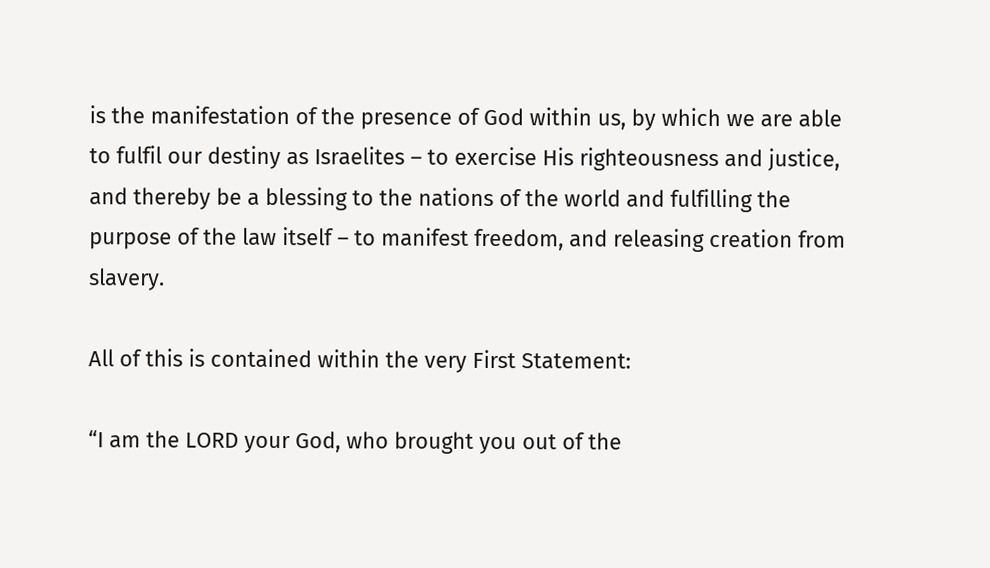is the manifestation of the presence of God within us, by which we are able to fulfil our destiny as Israelites – to exercise His righteousness and justice, and thereby be a blessing to the nations of the world and fulfilling the purpose of the law itself – to manifest freedom, and releasing creation from slavery.

All of this is contained within the very First Statement:

“I am the LORD your God, who brought you out of the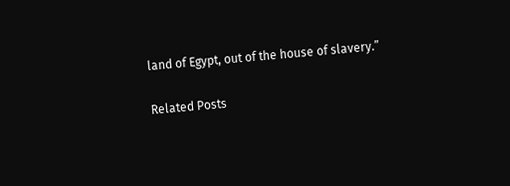land of Egypt, out of the house of slavery.”

Related Posts